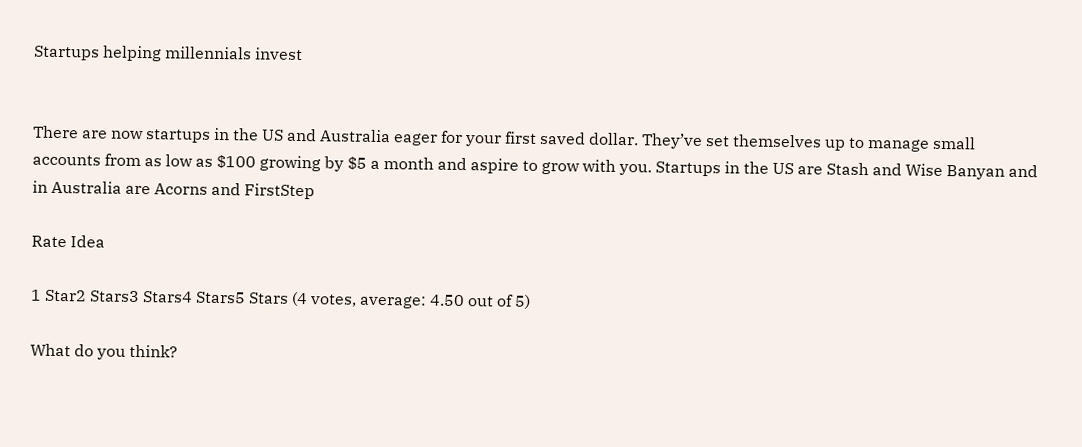Startups helping millennials invest


There are now startups in the US and Australia eager for your first saved dollar. They’ve set themselves up to manage small accounts from as low as $100 growing by $5 a month and aspire to grow with you. Startups in the US are Stash and Wise Banyan and in Australia are Acorns and FirstStep

Rate Idea

1 Star2 Stars3 Stars4 Stars5 Stars (4 votes, average: 4.50 out of 5)

What do you think?